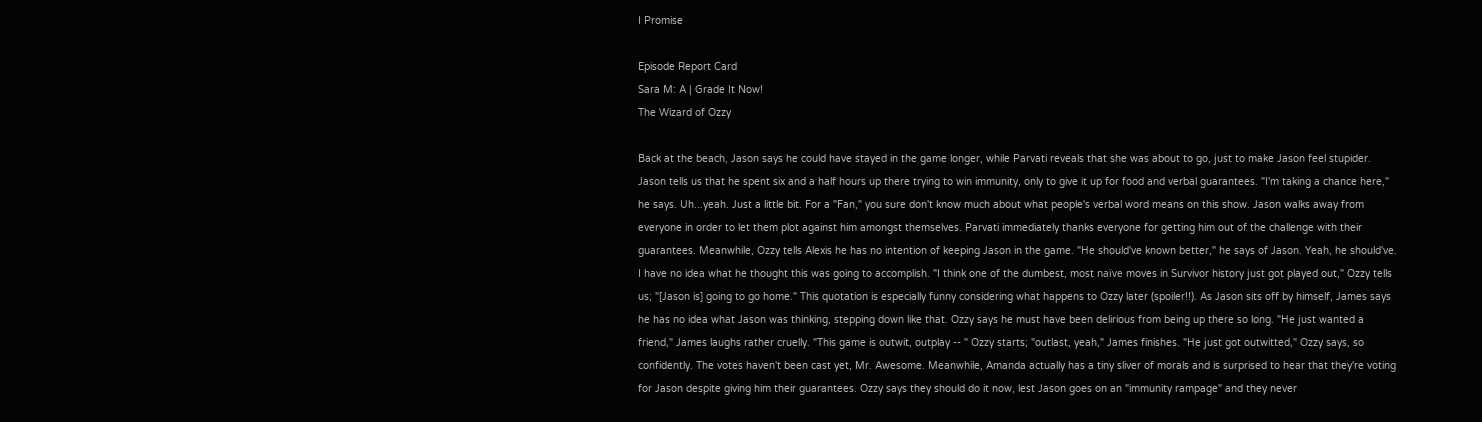I Promise

Episode Report Card
Sara M: A | Grade It Now!
The Wizard of Ozzy

Back at the beach, Jason says he could have stayed in the game longer, while Parvati reveals that she was about to go, just to make Jason feel stupider. Jason tells us that he spent six and a half hours up there trying to win immunity, only to give it up for food and verbal guarantees. "I'm taking a chance here," he says. Uh...yeah. Just a little bit. For a "Fan," you sure don't know much about what people's verbal word means on this show. Jason walks away from everyone in order to let them plot against him amongst themselves. Parvati immediately thanks everyone for getting him out of the challenge with their guarantees. Meanwhile, Ozzy tells Alexis he has no intention of keeping Jason in the game. "He should've known better," he says of Jason. Yeah, he should've. I have no idea what he thought this was going to accomplish. "I think one of the dumbest, most naïve moves in Survivor history just got played out," Ozzy tells us; "[Jason is] going to go home." This quotation is especially funny considering what happens to Ozzy later (spoiler!!). As Jason sits off by himself, James says he has no idea what Jason was thinking, stepping down like that. Ozzy says he must have been delirious from being up there so long. "He just wanted a friend," James laughs rather cruelly. "This game is outwit, outplay -- " Ozzy starts; "outlast, yeah," James finishes. "He just got outwitted," Ozzy says, so confidently. The votes haven't been cast yet, Mr. Awesome. Meanwhile, Amanda actually has a tiny sliver of morals and is surprised to hear that they're voting for Jason despite giving him their guarantees. Ozzy says they should do it now, lest Jason goes on an "immunity rampage" and they never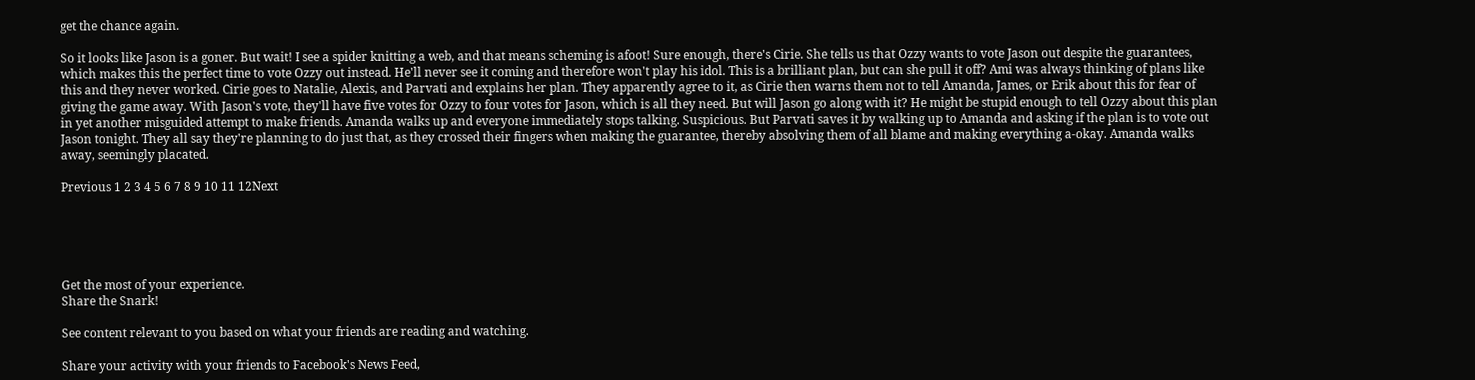get the chance again.

So it looks like Jason is a goner. But wait! I see a spider knitting a web, and that means scheming is afoot! Sure enough, there's Cirie. She tells us that Ozzy wants to vote Jason out despite the guarantees, which makes this the perfect time to vote Ozzy out instead. He'll never see it coming and therefore won't play his idol. This is a brilliant plan, but can she pull it off? Ami was always thinking of plans like this and they never worked. Cirie goes to Natalie, Alexis, and Parvati and explains her plan. They apparently agree to it, as Cirie then warns them not to tell Amanda, James, or Erik about this for fear of giving the game away. With Jason's vote, they'll have five votes for Ozzy to four votes for Jason, which is all they need. But will Jason go along with it? He might be stupid enough to tell Ozzy about this plan in yet another misguided attempt to make friends. Amanda walks up and everyone immediately stops talking. Suspicious. But Parvati saves it by walking up to Amanda and asking if the plan is to vote out Jason tonight. They all say they're planning to do just that, as they crossed their fingers when making the guarantee, thereby absolving them of all blame and making everything a-okay. Amanda walks away, seemingly placated.

Previous 1 2 3 4 5 6 7 8 9 10 11 12Next





Get the most of your experience.
Share the Snark!

See content relevant to you based on what your friends are reading and watching.

Share your activity with your friends to Facebook's News Feed,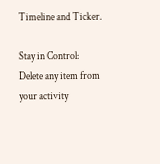Timeline and Ticker.

Stay in Control: Delete any item from your activity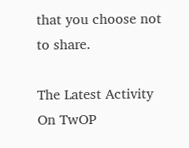that you choose not to share.

The Latest Activity On TwOP